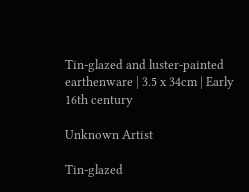Tin-glazed and luster-painted earthenware | 3.5 x 34cm | Early 16th century

Unknown Artist

Tin-glazed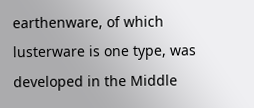earthenware, of which lusterware is one type, was developed in the Middle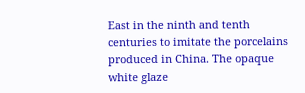East in the ninth and tenth centuries to imitate the porcelains produced in China. The opaque white glaze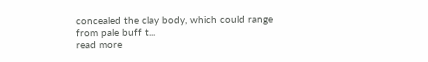concealed the clay body, which could range from pale buff t...
read more